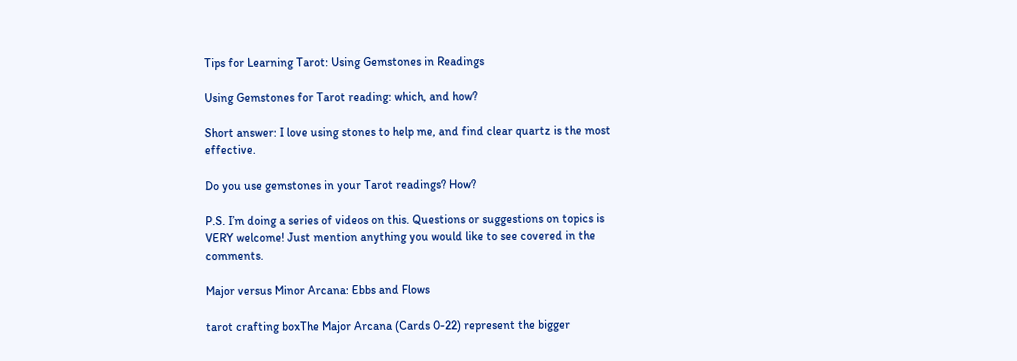Tips for Learning Tarot: Using Gemstones in Readings

Using Gemstones for Tarot reading: which, and how?

Short answer: I love using stones to help me, and find clear quartz is the most effective.

Do you use gemstones in your Tarot readings? How?

P.S. I’m doing a series of videos on this. Questions or suggestions on topics is VERY welcome! Just mention anything you would like to see covered in the comments.

Major versus Minor Arcana: Ebbs and Flows

tarot crafting boxThe Major Arcana (Cards 0-22) represent the bigger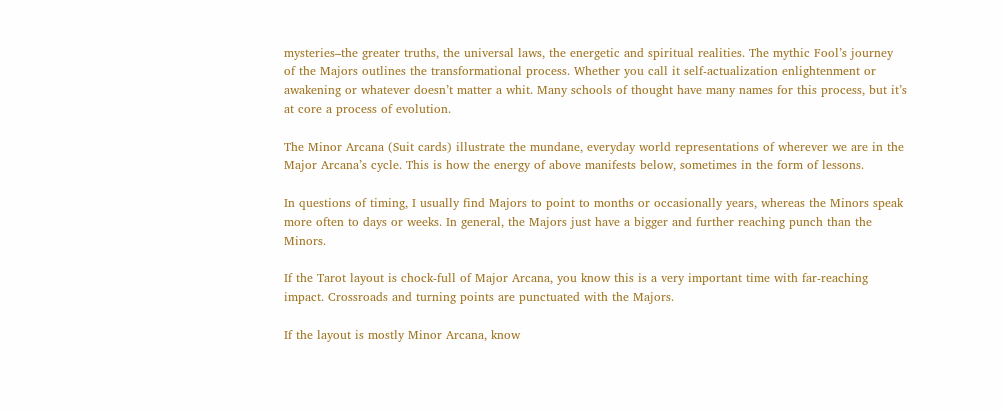mysteries–the greater truths, the universal laws, the energetic and spiritual realities. The mythic Fool’s journey of the Majors outlines the transformational process. Whether you call it self-actualization enlightenment or awakening or whatever doesn’t matter a whit. Many schools of thought have many names for this process, but it’s at core a process of evolution.

The Minor Arcana (Suit cards) illustrate the mundane, everyday world representations of wherever we are in the Major Arcana’s cycle. This is how the energy of above manifests below, sometimes in the form of lessons.

In questions of timing, I usually find Majors to point to months or occasionally years, whereas the Minors speak more often to days or weeks. In general, the Majors just have a bigger and further reaching punch than the Minors.

If the Tarot layout is chock-full of Major Arcana, you know this is a very important time with far-reaching impact. Crossroads and turning points are punctuated with the Majors.

If the layout is mostly Minor Arcana, know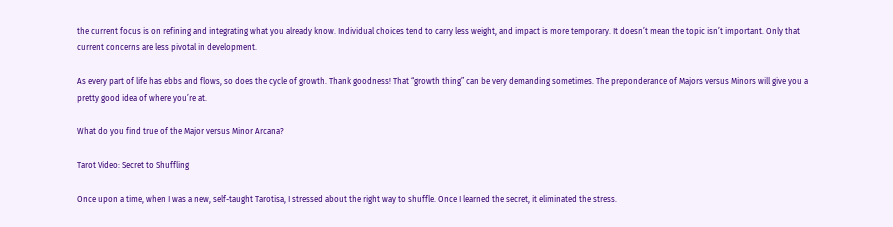the current focus is on refining and integrating what you already know. Individual choices tend to carry less weight, and impact is more temporary. It doesn’t mean the topic isn’t important. Only that current concerns are less pivotal in development.

As every part of life has ebbs and flows, so does the cycle of growth. Thank goodness! That “growth thing” can be very demanding sometimes. The preponderance of Majors versus Minors will give you a pretty good idea of where you’re at.

What do you find true of the Major versus Minor Arcana?

Tarot Video: Secret to Shuffling

Once upon a time, when I was a new, self-taught Tarotisa, I stressed about the right way to shuffle. Once I learned the secret, it eliminated the stress.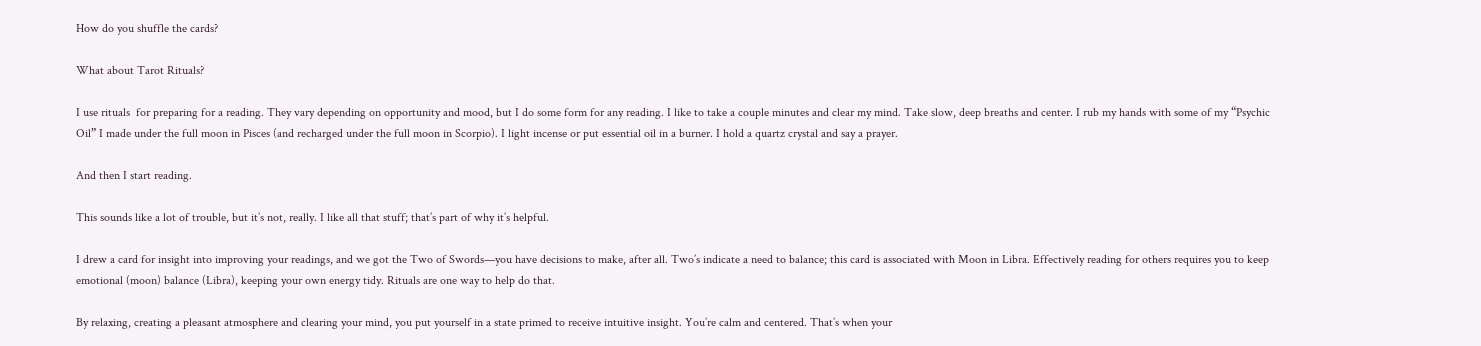How do you shuffle the cards?

What about Tarot Rituals?

I use rituals  for preparing for a reading. They vary depending on opportunity and mood, but I do some form for any reading. I like to take a couple minutes and clear my mind. Take slow, deep breaths and center. I rub my hands with some of my “Psychic Oil” I made under the full moon in Pisces (and recharged under the full moon in Scorpio). I light incense or put essential oil in a burner. I hold a quartz crystal and say a prayer.

And then I start reading.

This sounds like a lot of trouble, but it’s not, really. I like all that stuff; that’s part of why it’s helpful.

I drew a card for insight into improving your readings, and we got the Two of Swords—you have decisions to make, after all. Two’s indicate a need to balance; this card is associated with Moon in Libra. Effectively reading for others requires you to keep emotional (moon) balance (Libra), keeping your own energy tidy. Rituals are one way to help do that.

By relaxing, creating a pleasant atmosphere and clearing your mind, you put yourself in a state primed to receive intuitive insight. You’re calm and centered. That’s when your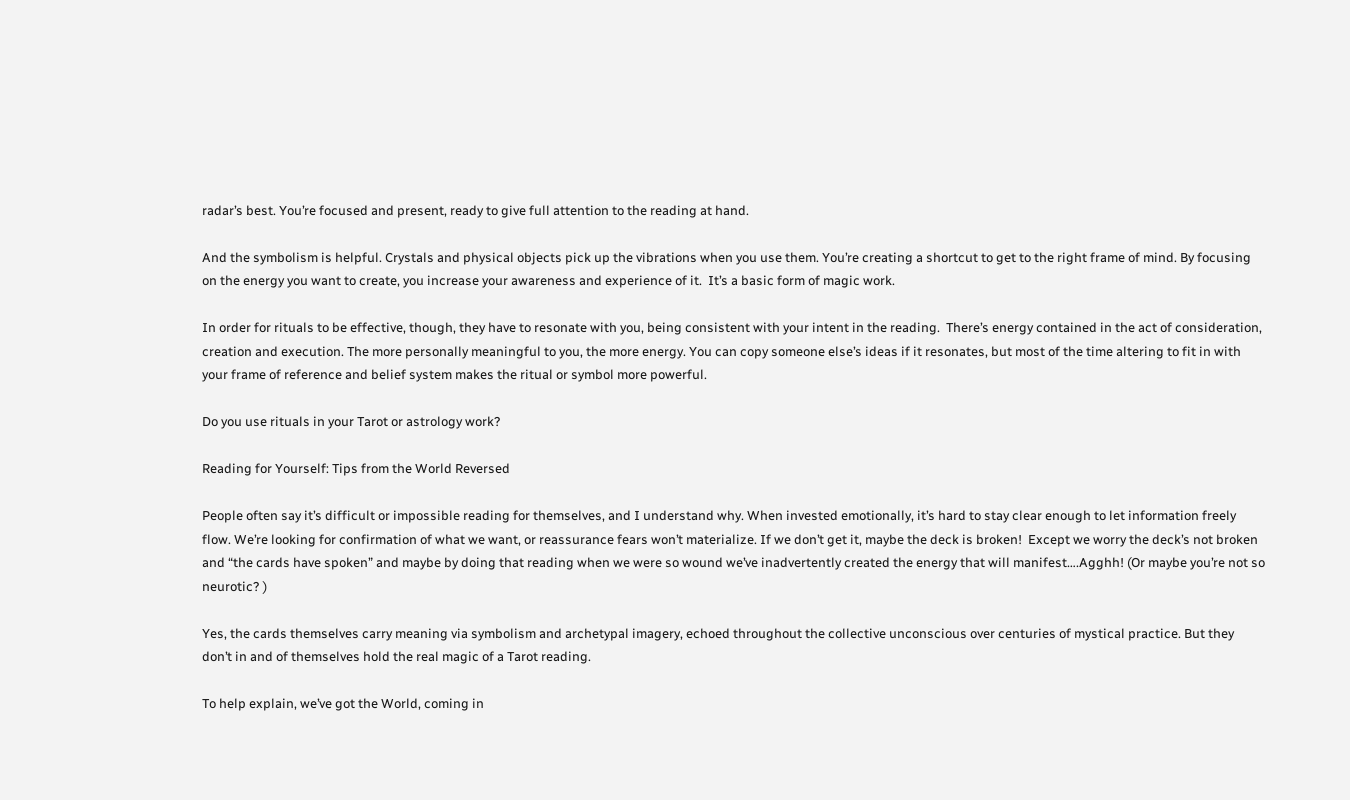radar’s best. You’re focused and present, ready to give full attention to the reading at hand.

And the symbolism is helpful. Crystals and physical objects pick up the vibrations when you use them. You’re creating a shortcut to get to the right frame of mind. By focusing on the energy you want to create, you increase your awareness and experience of it.  It’s a basic form of magic work.

In order for rituals to be effective, though, they have to resonate with you, being consistent with your intent in the reading.  There’s energy contained in the act of consideration, creation and execution. The more personally meaningful to you, the more energy. You can copy someone else’s ideas if it resonates, but most of the time altering to fit in with your frame of reference and belief system makes the ritual or symbol more powerful.

Do you use rituals in your Tarot or astrology work?

Reading for Yourself: Tips from the World Reversed

People often say it’s difficult or impossible reading for themselves, and I understand why. When invested emotionally, it’s hard to stay clear enough to let information freely flow. We’re looking for confirmation of what we want, or reassurance fears won’t materialize. If we don’t get it, maybe the deck is broken!  Except we worry the deck’s not broken and “the cards have spoken” and maybe by doing that reading when we were so wound we’ve inadvertently created the energy that will manifest….Agghh! (Or maybe you’re not so neurotic? )

Yes, the cards themselves carry meaning via symbolism and archetypal imagery, echoed throughout the collective unconscious over centuries of mystical practice. But they don’t in and of themselves hold the real magic of a Tarot reading.

To help explain, we’ve got the World, coming in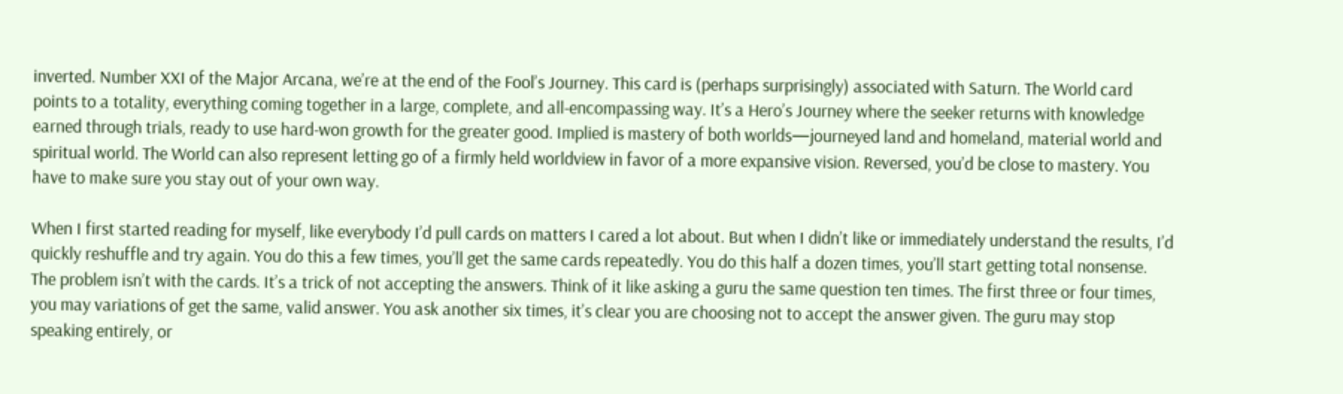inverted. Number XXI of the Major Arcana, we’re at the end of the Fool’s Journey. This card is (perhaps surprisingly) associated with Saturn. The World card points to a totality, everything coming together in a large, complete, and all-encompassing way. It’s a Hero’s Journey where the seeker returns with knowledge earned through trials, ready to use hard-won growth for the greater good. Implied is mastery of both worlds—journeyed land and homeland, material world and spiritual world. The World can also represent letting go of a firmly held worldview in favor of a more expansive vision. Reversed, you’d be close to mastery. You have to make sure you stay out of your own way.

When I first started reading for myself, like everybody I’d pull cards on matters I cared a lot about. But when I didn’t like or immediately understand the results, I’d quickly reshuffle and try again. You do this a few times, you’ll get the same cards repeatedly. You do this half a dozen times, you’ll start getting total nonsense. The problem isn’t with the cards. It’s a trick of not accepting the answers. Think of it like asking a guru the same question ten times. The first three or four times, you may variations of get the same, valid answer. You ask another six times, it’s clear you are choosing not to accept the answer given. The guru may stop speaking entirely, or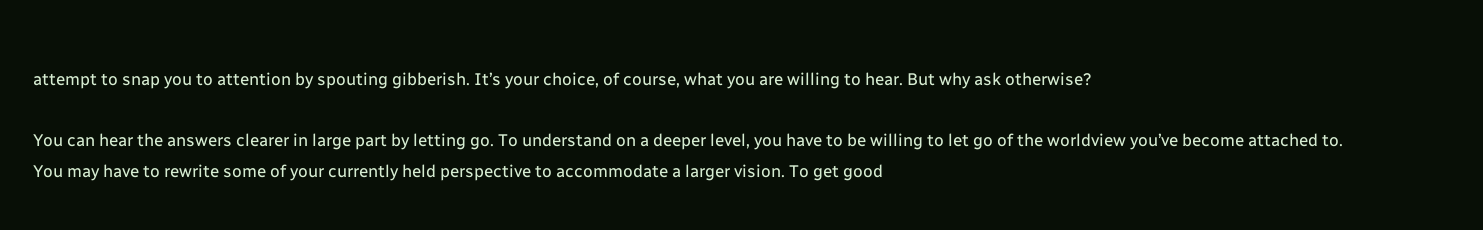attempt to snap you to attention by spouting gibberish. It’s your choice, of course, what you are willing to hear. But why ask otherwise?

You can hear the answers clearer in large part by letting go. To understand on a deeper level, you have to be willing to let go of the worldview you’ve become attached to. You may have to rewrite some of your currently held perspective to accommodate a larger vision. To get good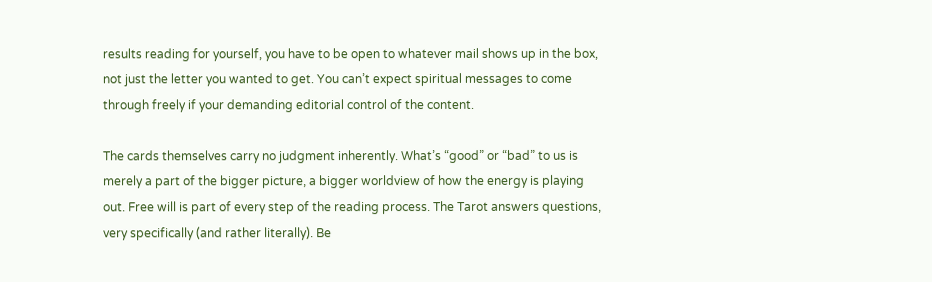results reading for yourself, you have to be open to whatever mail shows up in the box, not just the letter you wanted to get. You can’t expect spiritual messages to come through freely if your demanding editorial control of the content.

The cards themselves carry no judgment inherently. What’s “good” or “bad” to us is merely a part of the bigger picture, a bigger worldview of how the energy is playing out. Free will is part of every step of the reading process. The Tarot answers questions, very specifically (and rather literally). Be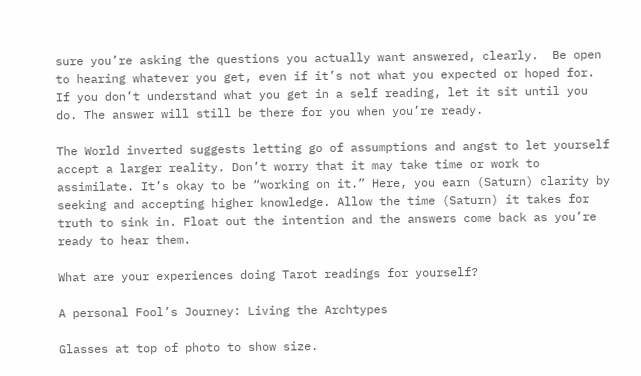sure you’re asking the questions you actually want answered, clearly.  Be open to hearing whatever you get, even if it’s not what you expected or hoped for. If you don’t understand what you get in a self reading, let it sit until you do. The answer will still be there for you when you’re ready.

The World inverted suggests letting go of assumptions and angst to let yourself accept a larger reality. Don’t worry that it may take time or work to assimilate. It’s okay to be “working on it.” Here, you earn (Saturn) clarity by seeking and accepting higher knowledge. Allow the time (Saturn) it takes for truth to sink in. Float out the intention and the answers come back as you’re ready to hear them.

What are your experiences doing Tarot readings for yourself?

A personal Fool’s Journey: Living the Archtypes

Glasses at top of photo to show size.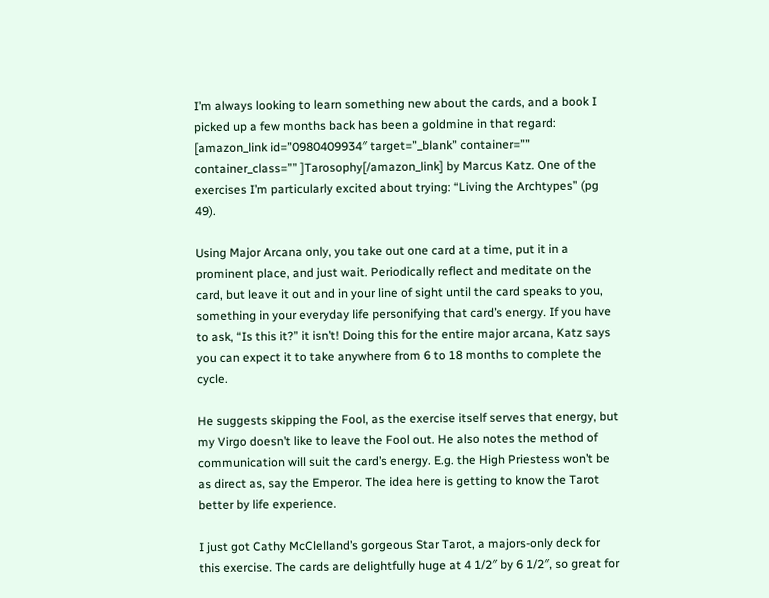I’m always looking to learn something new about the cards, and a book I picked up a few months back has been a goldmine in that regard: [amazon_link id=”0980409934″ target=”_blank” container=”” container_class=”” ]Tarosophy[/amazon_link] by Marcus Katz. One of the exercises I’m particularly excited about trying: “Living the Archtypes” (pg 49).

Using Major Arcana only, you take out one card at a time, put it in a prominent place, and just wait. Periodically reflect and meditate on the card, but leave it out and in your line of sight until the card speaks to you, something in your everyday life personifying that card’s energy. If you have to ask, “Is this it?” it isn’t! Doing this for the entire major arcana, Katz says you can expect it to take anywhere from 6 to 18 months to complete the cycle.

He suggests skipping the Fool, as the exercise itself serves that energy, but my Virgo doesn’t like to leave the Fool out. He also notes the method of communication will suit the card’s energy. E.g. the High Priestess won’t be as direct as, say the Emperor. The idea here is getting to know the Tarot better by life experience.

I just got Cathy McClelland’s gorgeous Star Tarot, a majors-only deck for this exercise. The cards are delightfully huge at 4 1/2″ by 6 1/2″, so great for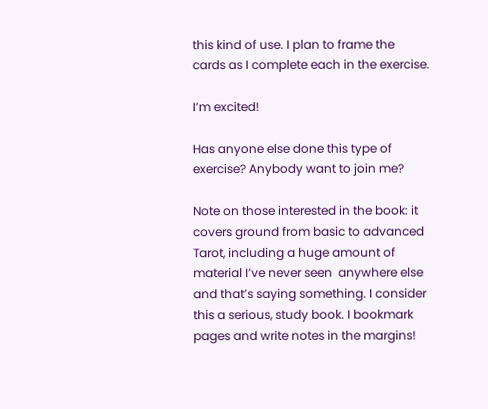this kind of use. I plan to frame the cards as I complete each in the exercise.

I’m excited!

Has anyone else done this type of exercise? Anybody want to join me?

Note on those interested in the book: it covers ground from basic to advanced Tarot, including a huge amount of material I’ve never seen  anywhere else and that’s saying something. I consider this a serious, study book. I bookmark pages and write notes in the margins!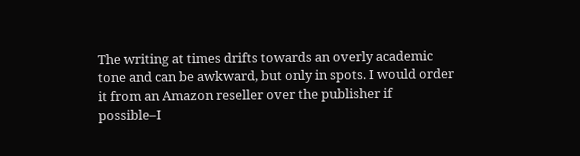The writing at times drifts towards an overly academic tone and can be awkward, but only in spots. I would order it from an Amazon reseller over the publisher if possible–I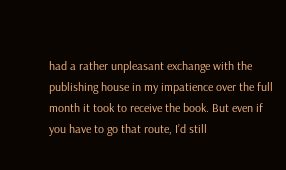had a rather unpleasant exchange with the publishing house in my impatience over the full month it took to receive the book. But even if you have to go that route, I’d still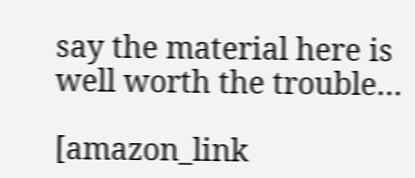say the material here is well worth the trouble…

[amazon_link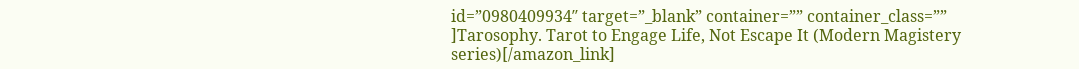id=”0980409934″ target=”_blank” container=”” container_class=”” ]Tarosophy. Tarot to Engage Life, Not Escape It (Modern Magistery series)[/amazon_link]